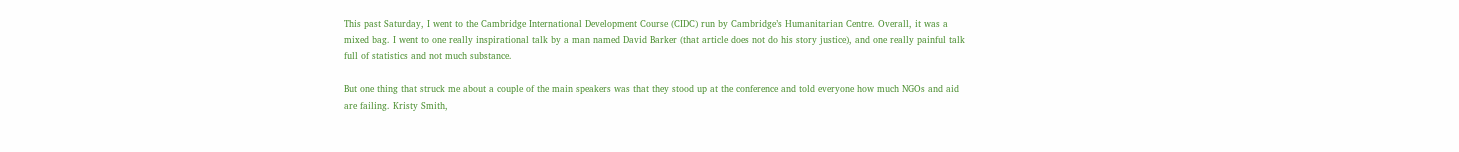This past Saturday, I went to the Cambridge International Development Course (CIDC) run by Cambridge’s Humanitarian Centre. Overall, it was a mixed bag. I went to one really inspirational talk by a man named David Barker (that article does not do his story justice), and one really painful talk full of statistics and not much substance.

But one thing that struck me about a couple of the main speakers was that they stood up at the conference and told everyone how much NGOs and aid are failing. Kristy Smith,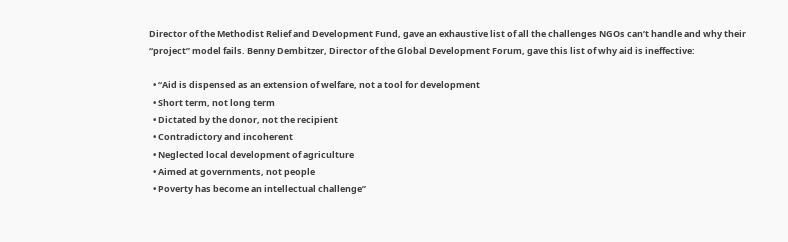Director of the Methodist Relief and Development Fund, gave an exhaustive list of all the challenges NGOs can’t handle and why their “project” model fails. Benny Dembitzer, Director of the Global Development Forum, gave this list of why aid is ineffective:

  • “Aid is dispensed as an extension of welfare, not a tool for development
  • Short term, not long term
  • Dictated by the donor, not the recipient
  • Contradictory and incoherent
  • Neglected local development of agriculture
  • Aimed at governments, not people
  • Poverty has become an intellectual challenge”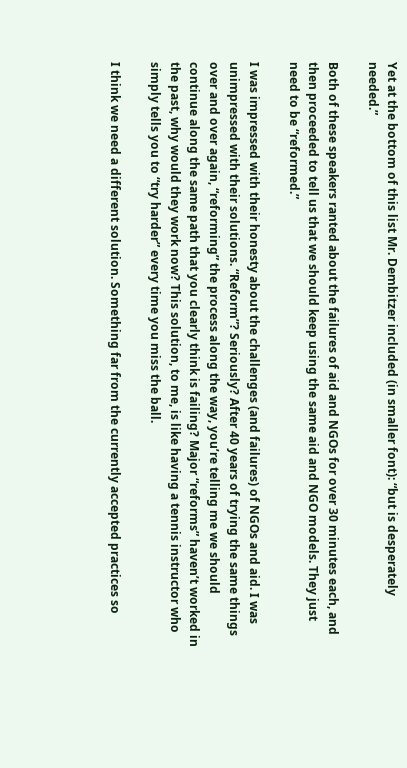Yet at the bottom of this list Mr. Dembitzer included (in smaller font): “but is desperately needed.”

Both of these speakers ranted about the failures of aid and NGOs for over 30 minutes each, and then proceeded to tell us that we should keep using the same aid and NGO models. They just need to be “reformed.”

I was impressed with their honesty about the challenges (and failures) of NGOs and aid. I was unimpressed with their solutions. “Reform”? Seriously? After 40 years of trying the same things over and over again, “reforming” the process along the way, you’re telling me we should continue along the same path that you clearly think is failing? Major “reforms” haven’t worked in the past, why would they work now? This solution, to me, is like having a tennis instructor who simply tells you to “try harder” every time you miss the ball.

I think we need a different solution. Something far from the currently accepted practices so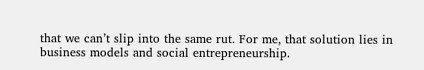that we can’t slip into the same rut. For me, that solution lies in business models and social entrepreneurship.